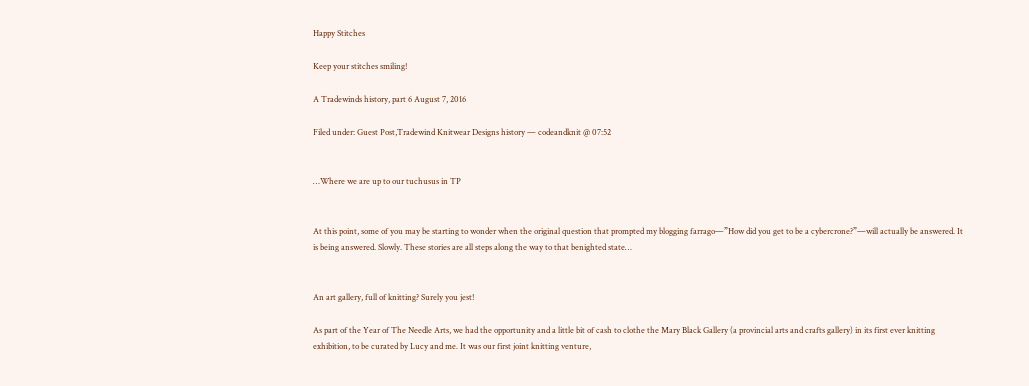Happy Stitches

Keep your stitches smiling!

A Tradewinds history, part 6 August 7, 2016

Filed under: Guest Post,Tradewind Knitwear Designs history — codeandknit @ 07:52


…Where we are up to our tuchusus in TP


At this point, some of you may be starting to wonder when the original question that prompted my blogging farrago—”How did you get to be a cybercrone?”—will actually be answered. It is being answered. Slowly. These stories are all steps along the way to that benighted state…


An art gallery, full of knitting? Surely you jest!

As part of the Year of The Needle Arts, we had the opportunity and a little bit of cash to clothe the Mary Black Gallery (a provincial arts and crafts gallery) in its first ever knitting exhibition, to be curated by Lucy and me. It was our first joint knitting venture,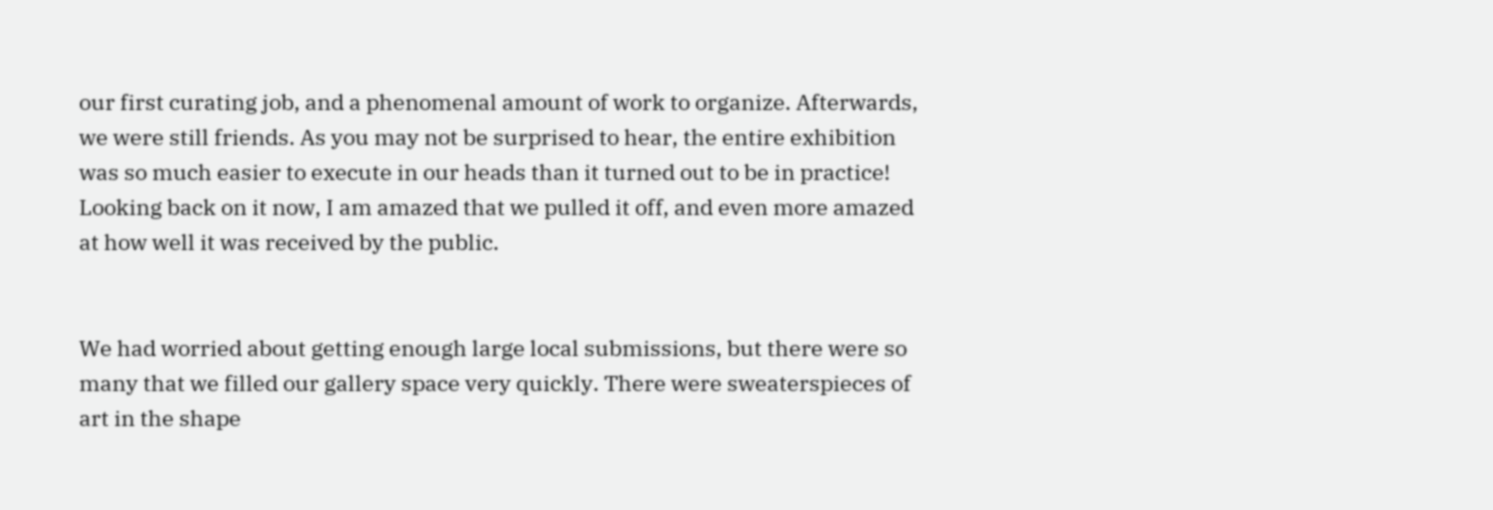our first curating job, and a phenomenal amount of work to organize. Afterwards, we were still friends. As you may not be surprised to hear, the entire exhibition was so much easier to execute in our heads than it turned out to be in practice! Looking back on it now, I am amazed that we pulled it off, and even more amazed at how well it was received by the public.


We had worried about getting enough large local submissions, but there were so many that we filled our gallery space very quickly. There were sweaterspieces of art in the shape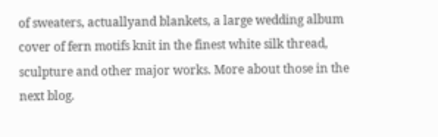of sweaters, actuallyand blankets, a large wedding album cover of fern motifs knit in the finest white silk thread, sculpture and other major works. More about those in the next blog.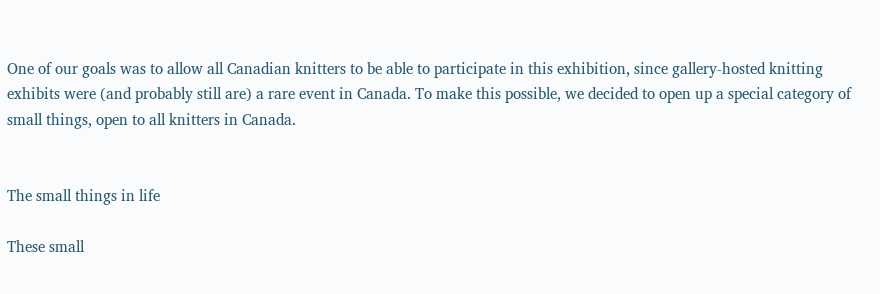One of our goals was to allow all Canadian knitters to be able to participate in this exhibition, since gallery-hosted knitting exhibits were (and probably still are) a rare event in Canada. To make this possible, we decided to open up a special category of small things, open to all knitters in Canada.


The small things in life

These small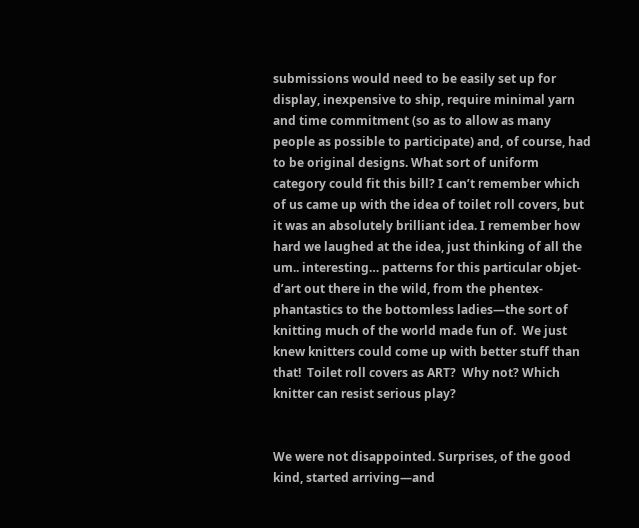submissions would need to be easily set up for display, inexpensive to ship, require minimal yarn and time commitment (so as to allow as many people as possible to participate) and, of course, had to be original designs. What sort of uniform category could fit this bill? I can’t remember which of us came up with the idea of toilet roll covers, but it was an absolutely brilliant idea. I remember how hard we laughed at the idea, just thinking of all the um.. interesting… patterns for this particular objet-d’art out there in the wild, from the phentex-phantastics to the bottomless ladies—the sort of knitting much of the world made fun of.  We just knew knitters could come up with better stuff than that!  Toilet roll covers as ART?  Why not? Which knitter can resist serious play?


We were not disappointed. Surprises, of the good kind, started arriving—and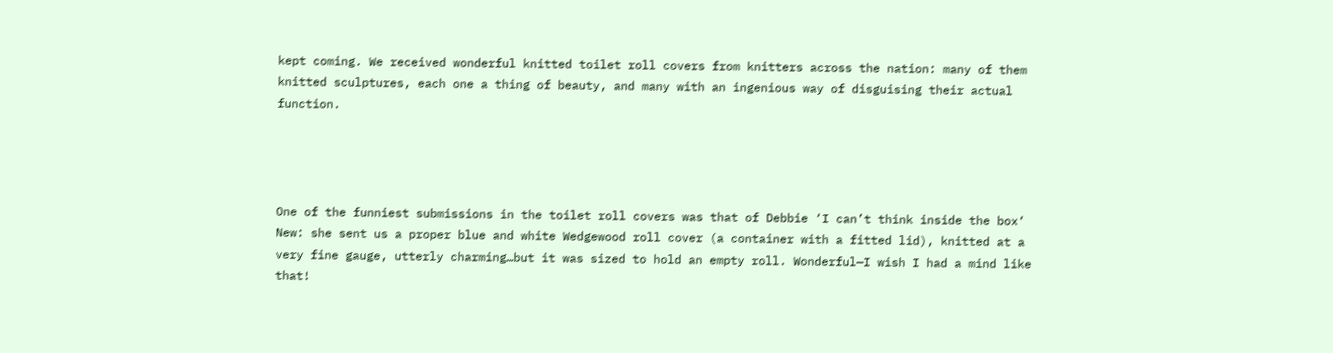kept coming. We received wonderful knitted toilet roll covers from knitters across the nation: many of them knitted sculptures, each one a thing of beauty, and many with an ingenious way of disguising their actual function.




One of the funniest submissions in the toilet roll covers was that of Debbie ‘I can’t think inside the box‘ New: she sent us a proper blue and white Wedgewood roll cover (a container with a fitted lid), knitted at a very fine gauge, utterly charming…but it was sized to hold an empty roll. Wonderful—I wish I had a mind like that!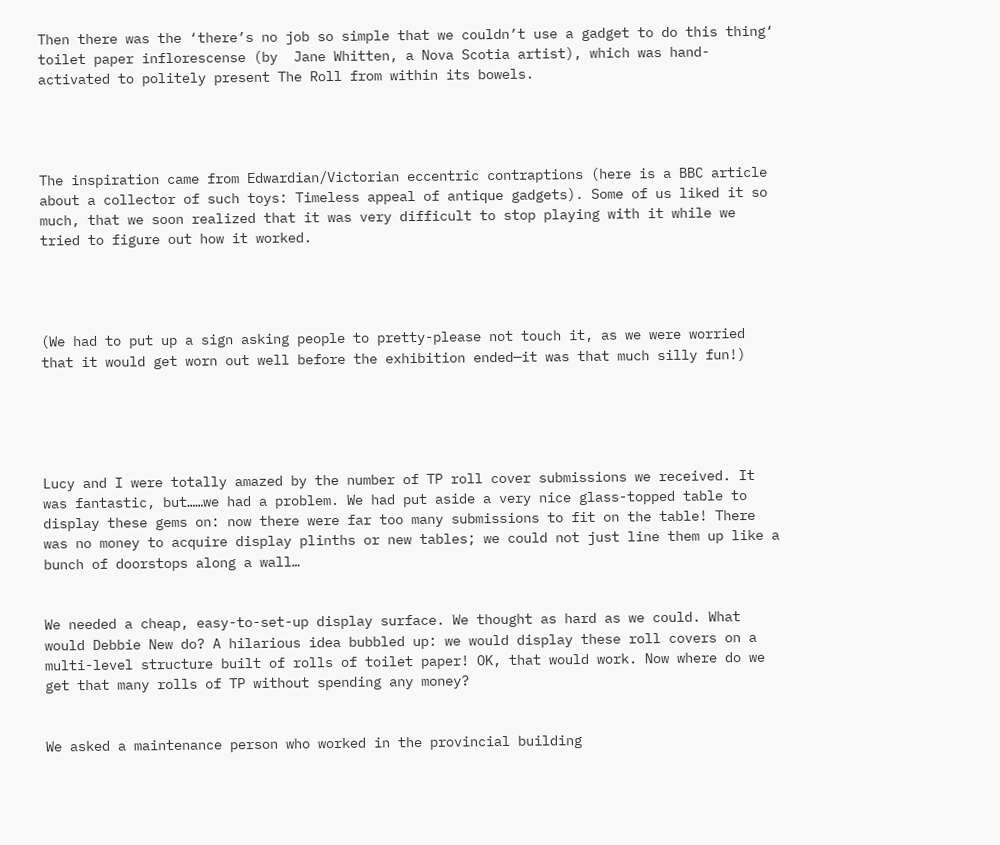Then there was the ‘there’s no job so simple that we couldn’t use a gadget to do this thing‘ toilet paper inflorescense (by  Jane Whitten, a Nova Scotia artist), which was hand-activated to politely present The Roll from within its bowels.




The inspiration came from Edwardian/Victorian eccentric contraptions (here is a BBC article about a collector of such toys: Timeless appeal of antique gadgets). Some of us liked it so much, that we soon realized that it was very difficult to stop playing with it while we tried to figure out how it worked.




(We had to put up a sign asking people to pretty-please not touch it, as we were worried that it would get worn out well before the exhibition ended—it was that much silly fun!)





Lucy and I were totally amazed by the number of TP roll cover submissions we received. It was fantastic, but……we had a problem. We had put aside a very nice glass-topped table to display these gems on: now there were far too many submissions to fit on the table! There was no money to acquire display plinths or new tables; we could not just line them up like a bunch of doorstops along a wall…


We needed a cheap, easy-to-set-up display surface. We thought as hard as we could. What would Debbie New do? A hilarious idea bubbled up: we would display these roll covers on a multi-level structure built of rolls of toilet paper! OK, that would work. Now where do we get that many rolls of TP without spending any money?


We asked a maintenance person who worked in the provincial building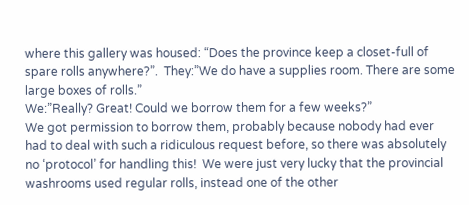where this gallery was housed: “Does the province keep a closet-full of spare rolls anywhere?”.  They:”We do have a supplies room. There are some large boxes of rolls.”
We:”Really? Great! Could we borrow them for a few weeks?”
We got permission to borrow them, probably because nobody had ever had to deal with such a ridiculous request before, so there was absolutely no ‘protocol’ for handling this!  We were just very lucky that the provincial washrooms used regular rolls, instead one of the other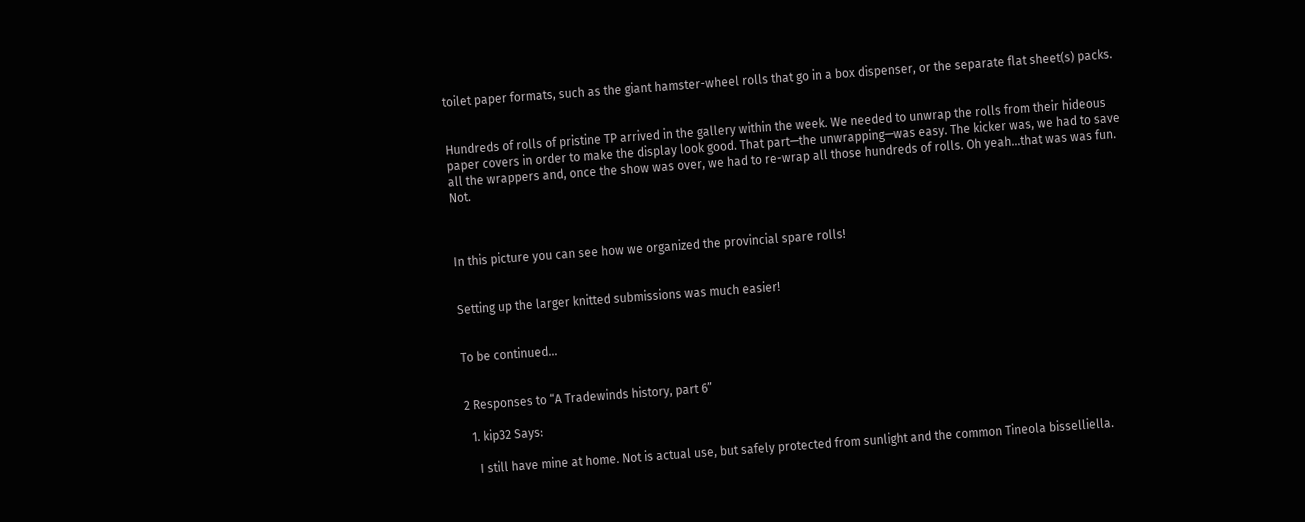toilet paper formats, such as the giant hamster-wheel rolls that go in a box dispenser, or the separate flat sheet(s) packs.


Hundreds of rolls of pristine TP arrived in the gallery within the week. We needed to unwrap the rolls from their hideous paper covers in order to make the display look good. That part—the unwrapping—was easy. The kicker was, we had to save all the wrappers and, once the show was over, we had to re-wrap all those hundreds of rolls. Oh yeah…that was was fun. Not.



In this picture you can see how we organized the provincial spare rolls!


Setting up the larger knitted submissions was much easier!


To be continued…


2 Responses to “A Tradewinds history, part 6”

  1. kip32 Says:

    I still have mine at home. Not is actual use, but safely protected from sunlight and the common Tineola bisselliella.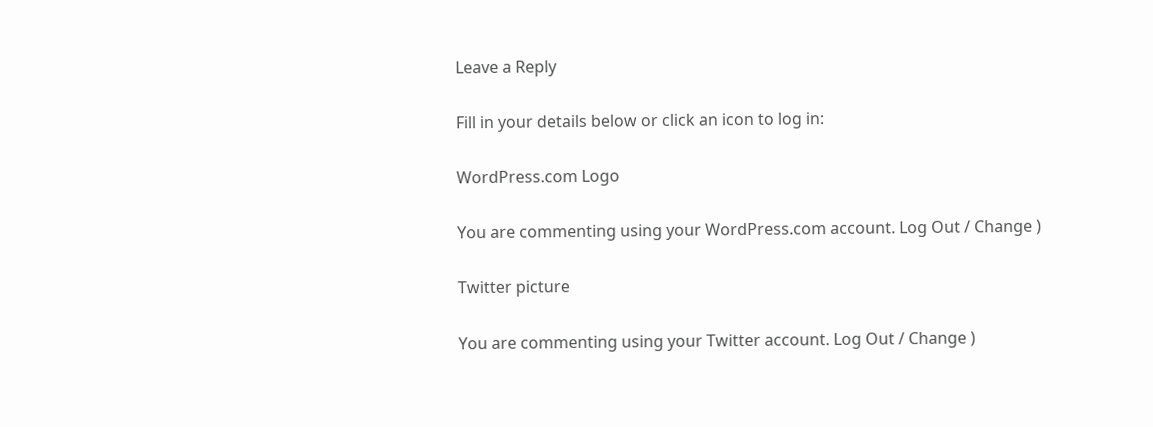Leave a Reply

Fill in your details below or click an icon to log in:

WordPress.com Logo

You are commenting using your WordPress.com account. Log Out / Change )

Twitter picture

You are commenting using your Twitter account. Log Out / Change )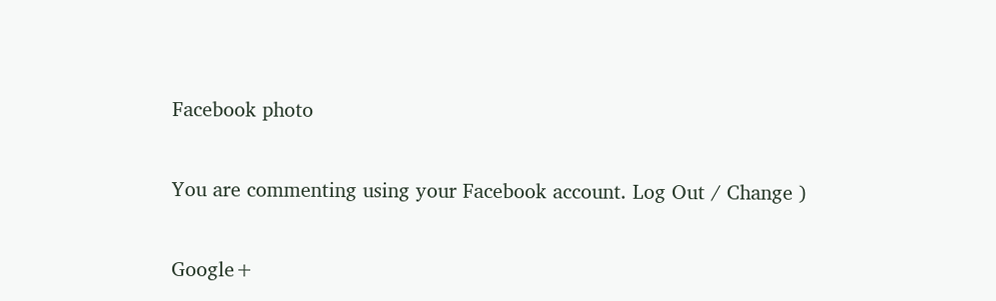Facebook photo

You are commenting using your Facebook account. Log Out / Change )

Google+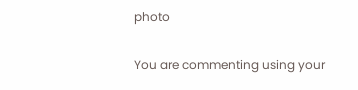photo

You are commenting using your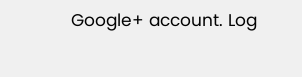Google+ account. Log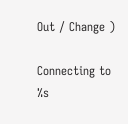Out / Change )

Connecting to %s